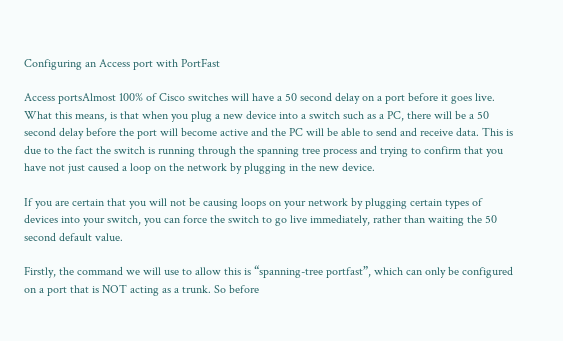Configuring an Access port with PortFast

Access portsAlmost 100% of Cisco switches will have a 50 second delay on a port before it goes live. What this means, is that when you plug a new device into a switch such as a PC, there will be a 50 second delay before the port will become active and the PC will be able to send and receive data. This is due to the fact the switch is running through the spanning tree process and trying to confirm that you have not just caused a loop on the network by plugging in the new device.

If you are certain that you will not be causing loops on your network by plugging certain types of devices into your switch, you can force the switch to go live immediately, rather than waiting the 50 second default value.

Firstly, the command we will use to allow this is “spanning-tree portfast”, which can only be configured on a port that is NOT acting as a trunk. So before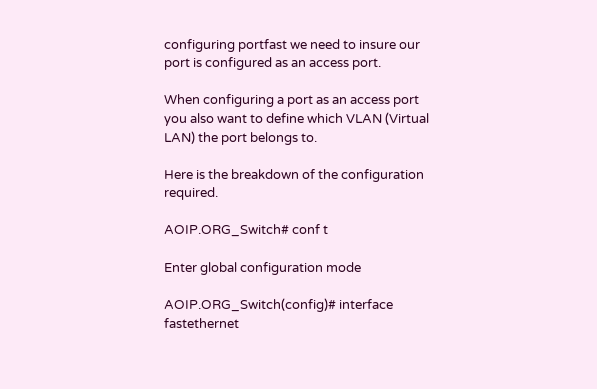configuring portfast we need to insure our port is configured as an access port.

When configuring a port as an access port you also want to define which VLAN (Virtual LAN) the port belongs to.

Here is the breakdown of the configuration required.

AOIP.ORG_Switch# conf t

Enter global configuration mode

AOIP.ORG_Switch(config)# interface fastethernet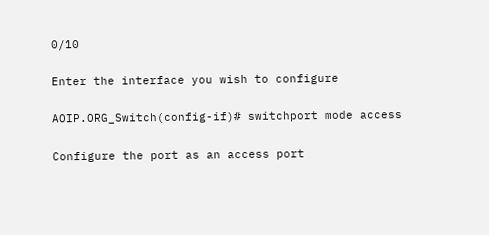0/10

Enter the interface you wish to configure

AOIP.ORG_Switch(config-if)# switchport mode access

Configure the port as an access port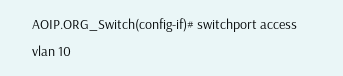AOIP.ORG_Switch(config-if)# switchport access vlan 10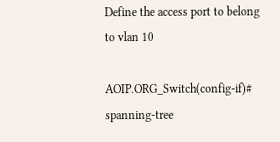Define the access port to belong to vlan 10

AOIP.ORG_Switch(config-if)# spanning-tree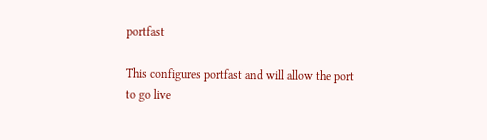portfast

This configures portfast and will allow the port to go live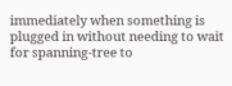immediately when something is plugged in without needing to wait for spanning-tree to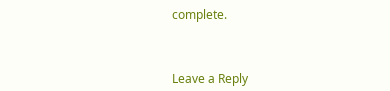complete.



Leave a Reply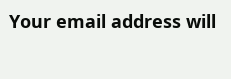Your email address will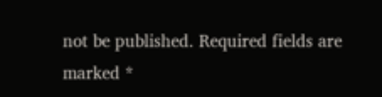not be published. Required fields are marked *